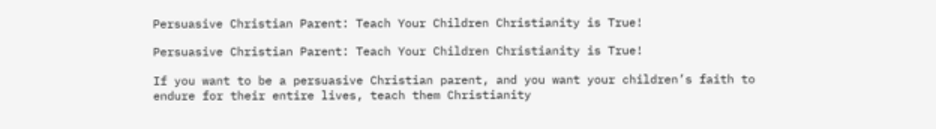Persuasive Christian Parent: Teach Your Children Christianity is True!

Persuasive Christian Parent: Teach Your Children Christianity is True!

If you want to be a persuasive Christian parent, and you want your children’s faith to endure for their entire lives, teach them Christianity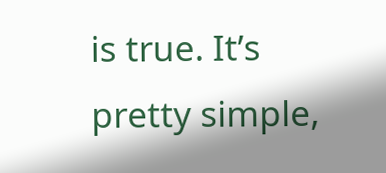is true. It’s pretty simple,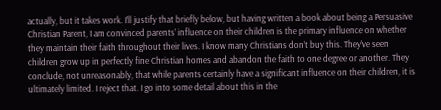actually, but it takes work. I’ll justify that briefly below, but having written a book about being a Persuasive Christian Parent, I am convinced parents’ influence on their children is the primary influence on whether they maintain their faith throughout their lives. I know many Christians don’t buy this. They’ve seen children grow up in perfectly fine Christian homes and abandon the faith to one degree or another. They conclude, not unreasonably, that while parents certainly have a significant influence on their children, it is ultimately limited. I reject that. I go into some detail about this in the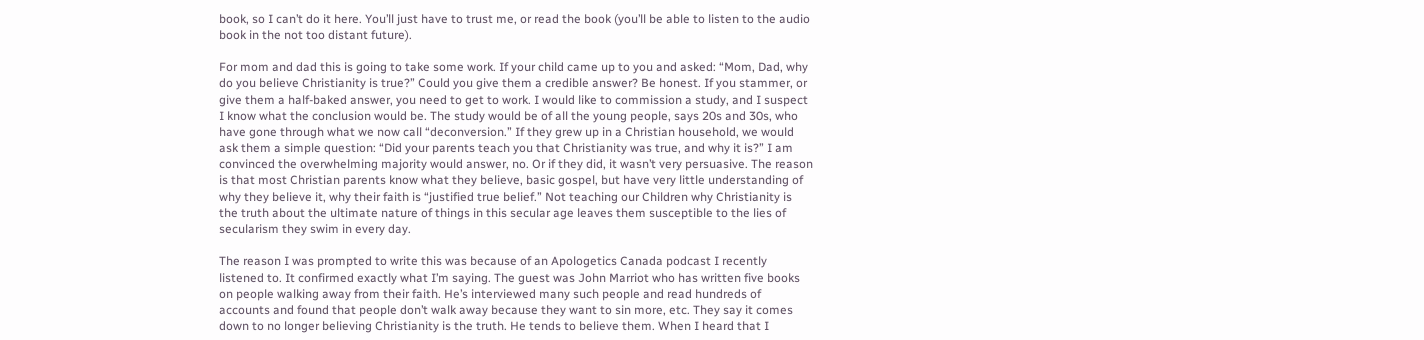book, so I can’t do it here. You’ll just have to trust me, or read the book (you’ll be able to listen to the audio book in the not too distant future).

For mom and dad this is going to take some work. If your child came up to you and asked: “Mom, Dad, why do you believe Christianity is true?” Could you give them a credible answer? Be honest. If you stammer, or give them a half-baked answer, you need to get to work. I would like to commission a study, and I suspect I know what the conclusion would be. The study would be of all the young people, says 20s and 30s, who have gone through what we now call “deconversion.” If they grew up in a Christian household, we would ask them a simple question: “Did your parents teach you that Christianity was true, and why it is?” I am convinced the overwhelming majority would answer, no. Or if they did, it wasn’t very persuasive. The reason is that most Christian parents know what they believe, basic gospel, but have very little understanding of why they believe it, why their faith is “justified true belief.” Not teaching our Children why Christianity is the truth about the ultimate nature of things in this secular age leaves them susceptible to the lies of secularism they swim in every day.

The reason I was prompted to write this was because of an Apologetics Canada podcast I recently listened to. It confirmed exactly what I’m saying. The guest was John Marriot who has written five books on people walking away from their faith. He’s interviewed many such people and read hundreds of accounts and found that people don’t walk away because they want to sin more, etc. They say it comes down to no longer believing Christianity is the truth. He tends to believe them. When I heard that I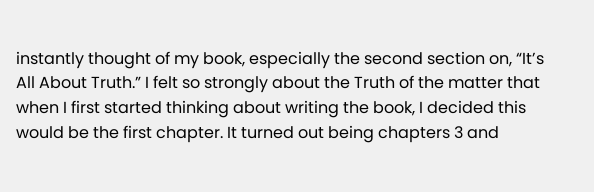instantly thought of my book, especially the second section on, “It’s All About Truth.” I felt so strongly about the Truth of the matter that when I first started thinking about writing the book, I decided this would be the first chapter. It turned out being chapters 3 and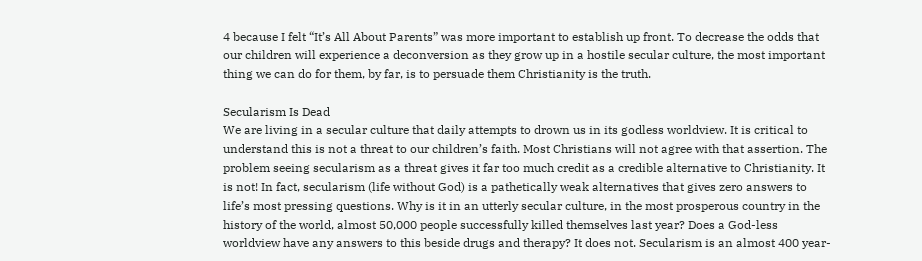4 because I felt “It’s All About Parents” was more important to establish up front. To decrease the odds that our children will experience a deconversion as they grow up in a hostile secular culture, the most important thing we can do for them, by far, is to persuade them Christianity is the truth.

Secularism Is Dead
We are living in a secular culture that daily attempts to drown us in its godless worldview. It is critical to understand this is not a threat to our children’s faith. Most Christians will not agree with that assertion. The problem seeing secularism as a threat gives it far too much credit as a credible alternative to Christianity. It is not! In fact, secularism (life without God) is a pathetically weak alternatives that gives zero answers to life’s most pressing questions. Why is it in an utterly secular culture, in the most prosperous country in the history of the world, almost 50,000 people successfully killed themselves last year? Does a God-less worldview have any answers to this beside drugs and therapy? It does not. Secularism is an almost 400 year-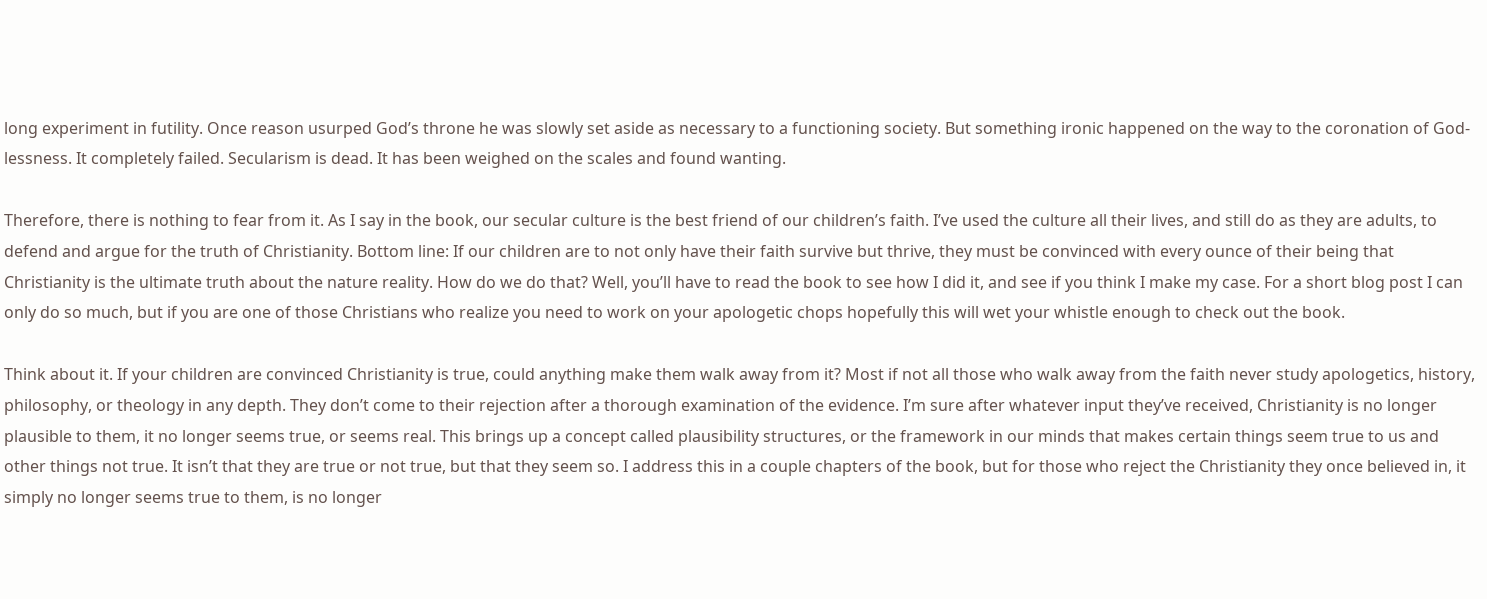long experiment in futility. Once reason usurped God’s throne he was slowly set aside as necessary to a functioning society. But something ironic happened on the way to the coronation of God-lessness. It completely failed. Secularism is dead. It has been weighed on the scales and found wanting.

Therefore, there is nothing to fear from it. As I say in the book, our secular culture is the best friend of our children’s faith. I’ve used the culture all their lives, and still do as they are adults, to defend and argue for the truth of Christianity. Bottom line: If our children are to not only have their faith survive but thrive, they must be convinced with every ounce of their being that Christianity is the ultimate truth about the nature reality. How do we do that? Well, you’ll have to read the book to see how I did it, and see if you think I make my case. For a short blog post I can only do so much, but if you are one of those Christians who realize you need to work on your apologetic chops hopefully this will wet your whistle enough to check out the book.

Think about it. If your children are convinced Christianity is true, could anything make them walk away from it? Most if not all those who walk away from the faith never study apologetics, history, philosophy, or theology in any depth. They don’t come to their rejection after a thorough examination of the evidence. I’m sure after whatever input they’ve received, Christianity is no longer plausible to them, it no longer seems true, or seems real. This brings up a concept called plausibility structures, or the framework in our minds that makes certain things seem true to us and other things not true. It isn’t that they are true or not true, but that they seem so. I address this in a couple chapters of the book, but for those who reject the Christianity they once believed in, it simply no longer seems true to them, is no longer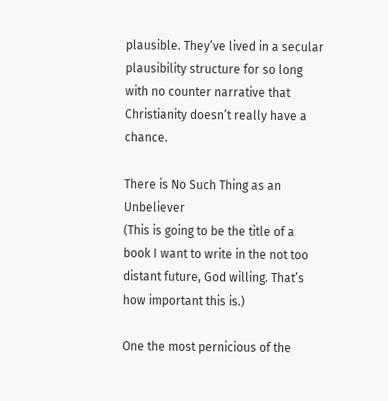plausible. They’ve lived in a secular plausibility structure for so long with no counter narrative that Christianity doesn’t really have a chance.

There is No Such Thing as an Unbeliever
(This is going to be the title of a book I want to write in the not too distant future, God willing. That’s how important this is.)

One the most pernicious of the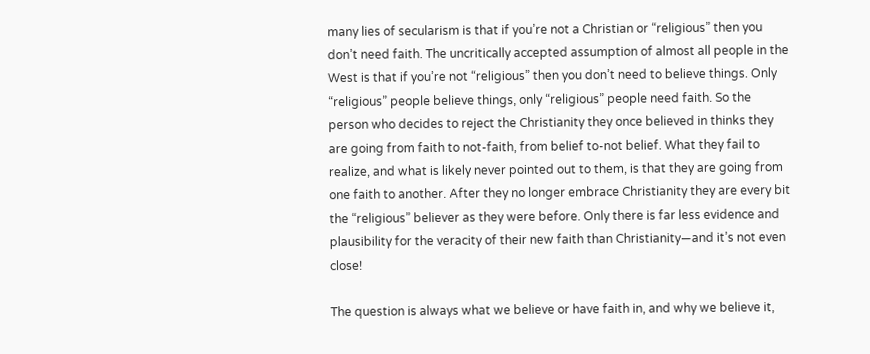many lies of secularism is that if you’re not a Christian or “religious” then you don’t need faith. The uncritically accepted assumption of almost all people in the West is that if you’re not “religious” then you don’t need to believe things. Only “religious” people believe things, only “religious” people need faith. So the person who decides to reject the Christianity they once believed in thinks they are going from faith to not-faith, from belief to-not belief. What they fail to realize, and what is likely never pointed out to them, is that they are going from one faith to another. After they no longer embrace Christianity they are every bit the “religious” believer as they were before. Only there is far less evidence and plausibility for the veracity of their new faith than Christianity—and it’s not even close!

The question is always what we believe or have faith in, and why we believe it,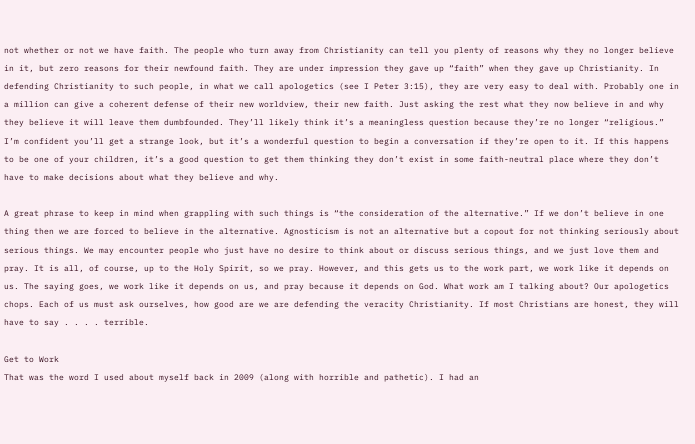not whether or not we have faith. The people who turn away from Christianity can tell you plenty of reasons why they no longer believe in it, but zero reasons for their newfound faith. They are under impression they gave up “faith” when they gave up Christianity. In defending Christianity to such people, in what we call apologetics (see I Peter 3:15), they are very easy to deal with. Probably one in a million can give a coherent defense of their new worldview, their new faith. Just asking the rest what they now believe in and why they believe it will leave them dumbfounded. They’ll likely think it’s a meaningless question because they’re no longer “religious.” I’m confident you’ll get a strange look, but it’s a wonderful question to begin a conversation if they’re open to it. If this happens to be one of your children, it’s a good question to get them thinking they don’t exist in some faith-neutral place where they don’t have to make decisions about what they believe and why.

A great phrase to keep in mind when grappling with such things is “the consideration of the alternative.” If we don’t believe in one thing then we are forced to believe in the alternative. Agnosticism is not an alternative but a copout for not thinking seriously about serious things. We may encounter people who just have no desire to think about or discuss serious things, and we just love them and pray. It is all, of course, up to the Holy Spirit, so we pray. However, and this gets us to the work part, we work like it depends on us. The saying goes, we work like it depends on us, and pray because it depends on God. What work am I talking about? Our apologetics chops. Each of us must ask ourselves, how good are we are defending the veracity Christianity. If most Christians are honest, they will have to say . . . . terrible.

Get to Work
That was the word I used about myself back in 2009 (along with horrible and pathetic). I had an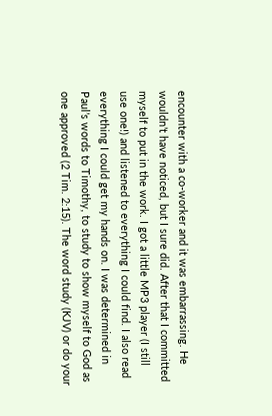encounter with a co-worker and it was embarrassing. He wouldn’t have noticed, but I sure did. After that I committed myself to put in the work. I got a little MP3 player (I still use one!) and listened to everything I could find. I also read everything I could get my hands on. I was determined in Paul’s words to Timothy, to study to show myself to God as one approved (2 Tim. 2:15). The word study (KJV) or do your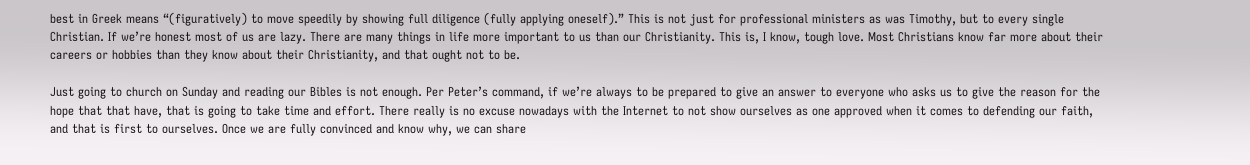best in Greek means “(figuratively) to move speedily by showing full diligence (fully applying oneself).” This is not just for professional ministers as was Timothy, but to every single Christian. If we’re honest most of us are lazy. There are many things in life more important to us than our Christianity. This is, I know, tough love. Most Christians know far more about their careers or hobbies than they know about their Christianity, and that ought not to be.

Just going to church on Sunday and reading our Bibles is not enough. Per Peter’s command, if we’re always to be prepared to give an answer to everyone who asks us to give the reason for the hope that that have, that is going to take time and effort. There really is no excuse nowadays with the Internet to not show ourselves as one approved when it comes to defending our faith, and that is first to ourselves. Once we are fully convinced and know why, we can share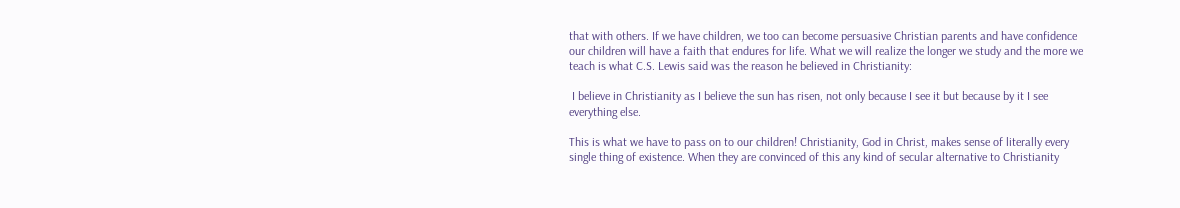that with others. If we have children, we too can become persuasive Christian parents and have confidence our children will have a faith that endures for life. What we will realize the longer we study and the more we teach is what C.S. Lewis said was the reason he believed in Christianity:

 I believe in Christianity as I believe the sun has risen, not only because I see it but because by it I see everything else.

This is what we have to pass on to our children! Christianity, God in Christ, makes sense of literally every single thing of existence. When they are convinced of this any kind of secular alternative to Christianity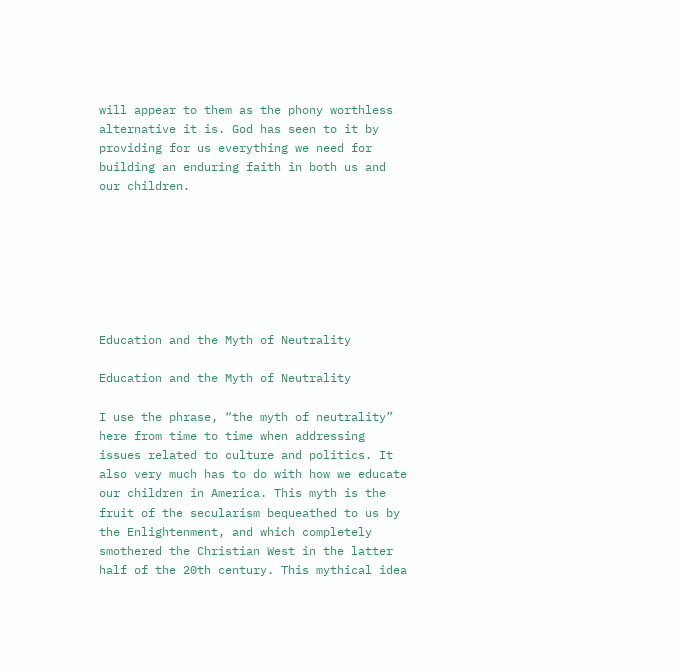will appear to them as the phony worthless alternative it is. God has seen to it by providing for us everything we need for building an enduring faith in both us and our children.







Education and the Myth of Neutrality

Education and the Myth of Neutrality

I use the phrase, “the myth of neutrality” here from time to time when addressing issues related to culture and politics. It also very much has to do with how we educate our children in America. This myth is the fruit of the secularism bequeathed to us by the Enlightenment, and which completely smothered the Christian West in the latter half of the 20th century. This mythical idea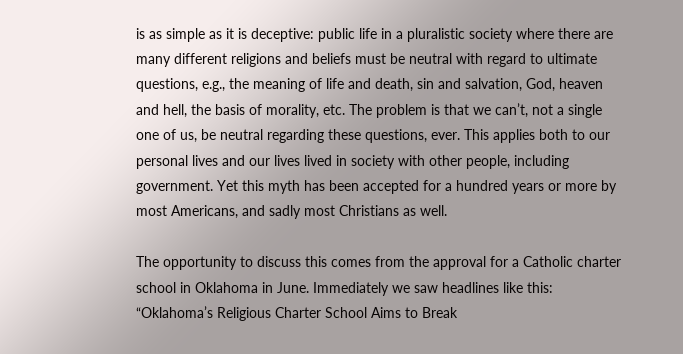is as simple as it is deceptive: public life in a pluralistic society where there are many different religions and beliefs must be neutral with regard to ultimate questions, e.g., the meaning of life and death, sin and salvation, God, heaven and hell, the basis of morality, etc. The problem is that we can’t, not a single one of us, be neutral regarding these questions, ever. This applies both to our personal lives and our lives lived in society with other people, including government. Yet this myth has been accepted for a hundred years or more by most Americans, and sadly most Christians as well.

The opportunity to discuss this comes from the approval for a Catholic charter school in Oklahoma in June. Immediately we saw headlines like this: “Oklahoma’s Religious Charter School Aims to Break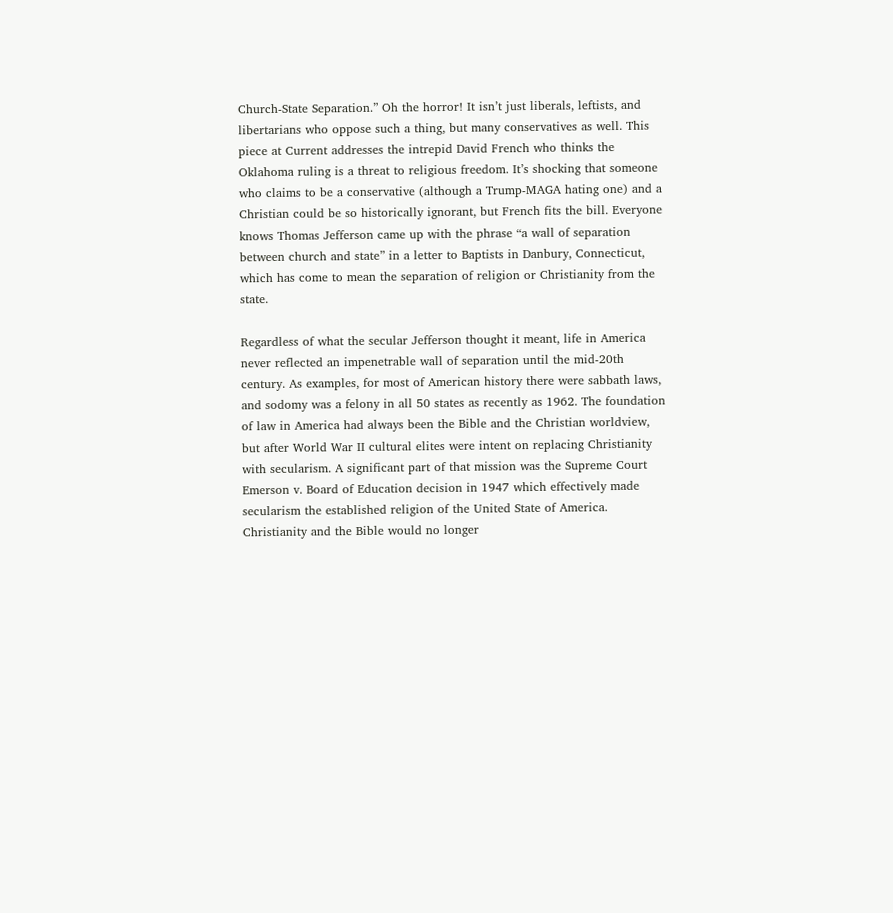Church-State Separation.” Oh the horror! It isn’t just liberals, leftists, and libertarians who oppose such a thing, but many conservatives as well. This piece at Current addresses the intrepid David French who thinks the Oklahoma ruling is a threat to religious freedom. It’s shocking that someone who claims to be a conservative (although a Trump-MAGA hating one) and a Christian could be so historically ignorant, but French fits the bill. Everyone knows Thomas Jefferson came up with the phrase “a wall of separation between church and state” in a letter to Baptists in Danbury, Connecticut, which has come to mean the separation of religion or Christianity from the state.

Regardless of what the secular Jefferson thought it meant, life in America never reflected an impenetrable wall of separation until the mid-20th century. As examples, for most of American history there were sabbath laws, and sodomy was a felony in all 50 states as recently as 1962. The foundation of law in America had always been the Bible and the Christian worldview, but after World War II cultural elites were intent on replacing Christianity with secularism. A significant part of that mission was the Supreme Court  Emerson v. Board of Education decision in 1947 which effectively made secularism the established religion of the United State of America. Christianity and the Bible would no longer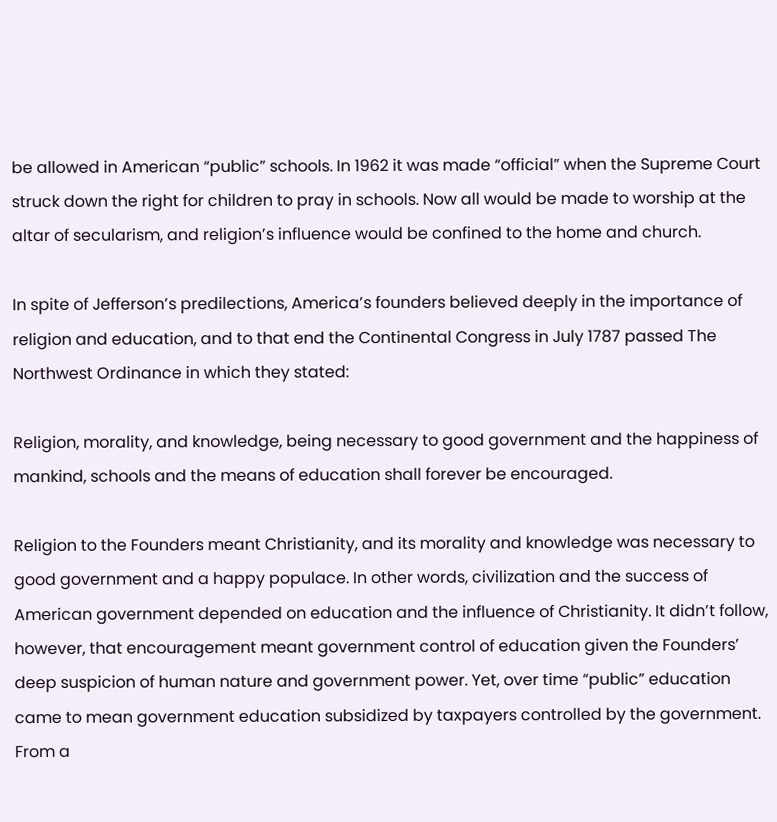be allowed in American “public” schools. In 1962 it was made “official” when the Supreme Court struck down the right for children to pray in schools. Now all would be made to worship at the altar of secularism, and religion’s influence would be confined to the home and church.

In spite of Jefferson’s predilections, America’s founders believed deeply in the importance of religion and education, and to that end the Continental Congress in July 1787 passed The Northwest Ordinance in which they stated:

Religion, morality, and knowledge, being necessary to good government and the happiness of mankind, schools and the means of education shall forever be encouraged.

Religion to the Founders meant Christianity, and its morality and knowledge was necessary to good government and a happy populace. In other words, civilization and the success of American government depended on education and the influence of Christianity. It didn’t follow, however, that encouragement meant government control of education given the Founders’ deep suspicion of human nature and government power. Yet, over time “public” education came to mean government education subsidized by taxpayers controlled by the government. From a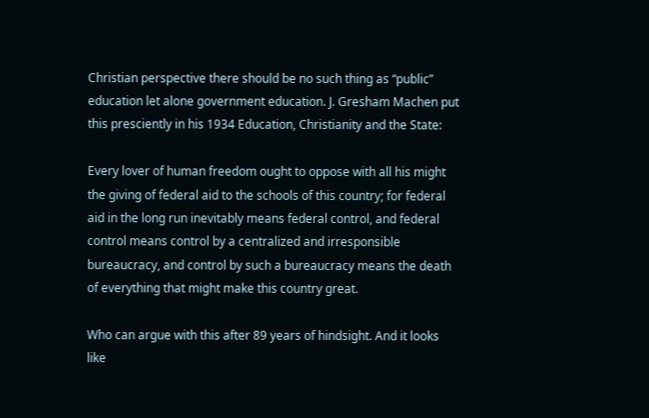Christian perspective there should be no such thing as “public” education let alone government education. J. Gresham Machen put this presciently in his 1934 Education, Christianity and the State:

Every lover of human freedom ought to oppose with all his might the giving of federal aid to the schools of this country; for federal aid in the long run inevitably means federal control, and federal control means control by a centralized and irresponsible bureaucracy, and control by such a bureaucracy means the death of everything that might make this country great.

Who can argue with this after 89 years of hindsight. And it looks like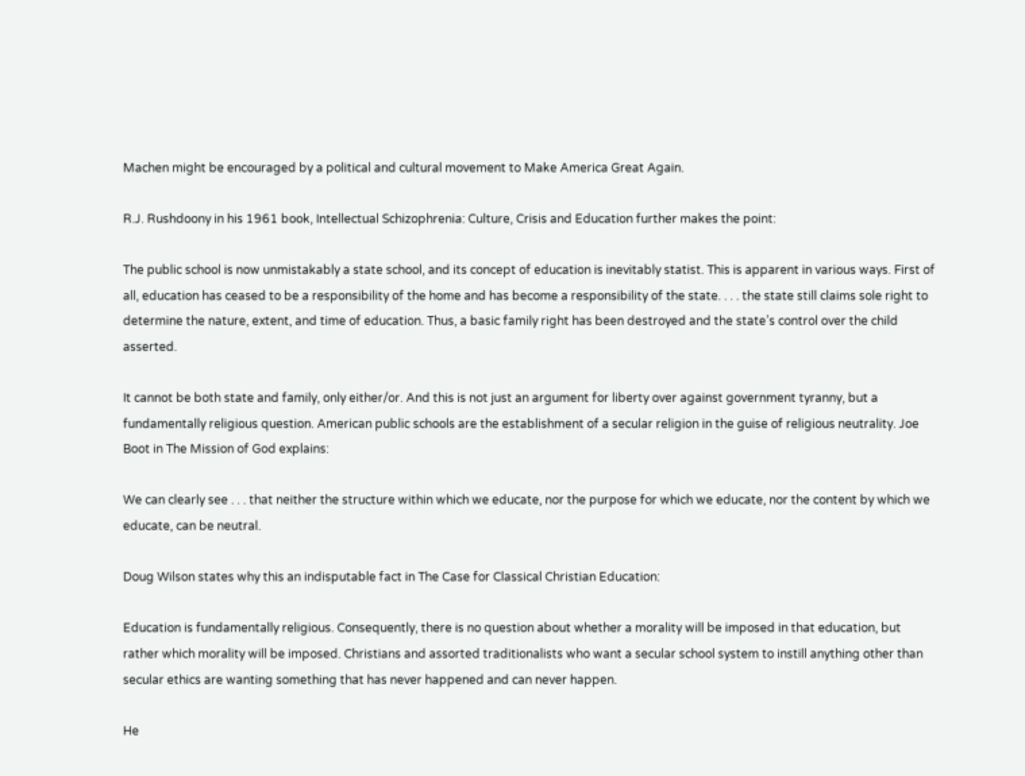Machen might be encouraged by a political and cultural movement to Make America Great Again.

R.J. Rushdoony in his 1961 book, Intellectual Schizophrenia: Culture, Crisis and Education further makes the point:

The public school is now unmistakably a state school, and its concept of education is inevitably statist. This is apparent in various ways. First of all, education has ceased to be a responsibility of the home and has become a responsibility of the state. . . . the state still claims sole right to determine the nature, extent, and time of education. Thus, a basic family right has been destroyed and the state’s control over the child asserted.

It cannot be both state and family, only either/or. And this is not just an argument for liberty over against government tyranny, but a fundamentally religious question. American public schools are the establishment of a secular religion in the guise of religious neutrality. Joe Boot in The Mission of God explains:

We can clearly see . . . that neither the structure within which we educate, nor the purpose for which we educate, nor the content by which we educate, can be neutral.

Doug Wilson states why this an indisputable fact in The Case for Classical Christian Education:

Education is fundamentally religious. Consequently, there is no question about whether a morality will be imposed in that education, but rather which morality will be imposed. Christians and assorted traditionalists who want a secular school system to instill anything other than secular ethics are wanting something that has never happened and can never happen.

He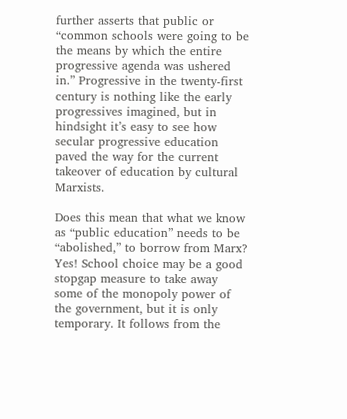further asserts that public or “common schools were going to be the means by which the entire progressive agenda was ushered in.” Progressive in the twenty-first century is nothing like the early progressives imagined, but in hindsight it’s easy to see how secular progressive education paved the way for the current takeover of education by cultural Marxists.

Does this mean that what we know as “public education” needs to be “abolished,” to borrow from Marx? Yes! School choice may be a good stopgap measure to take away some of the monopoly power of the government, but it is only temporary. It follows from the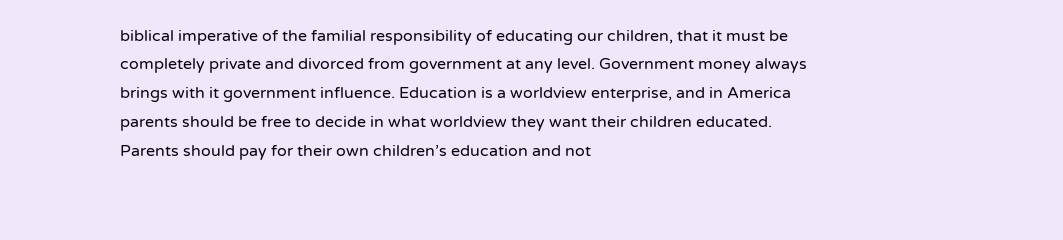biblical imperative of the familial responsibility of educating our children, that it must be completely private and divorced from government at any level. Government money always brings with it government influence. Education is a worldview enterprise, and in America parents should be free to decide in what worldview they want their children educated. Parents should pay for their own children’s education and not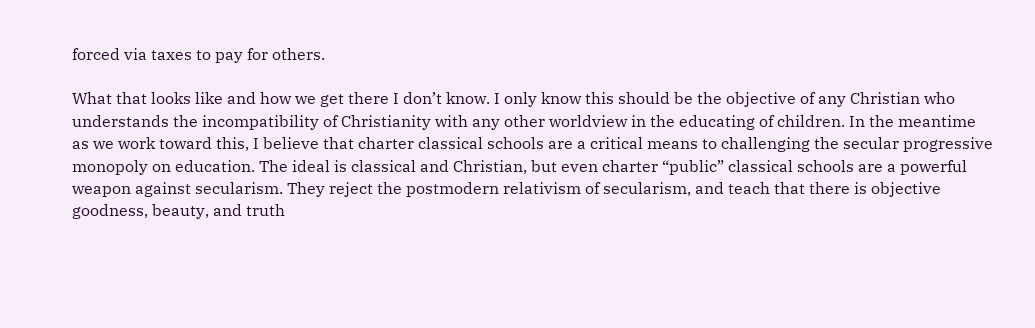forced via taxes to pay for others.

What that looks like and how we get there I don’t know. I only know this should be the objective of any Christian who understands the incompatibility of Christianity with any other worldview in the educating of children. In the meantime as we work toward this, I believe that charter classical schools are a critical means to challenging the secular progressive monopoly on education. The ideal is classical and Christian, but even charter “public” classical schools are a powerful weapon against secularism. They reject the postmodern relativism of secularism, and teach that there is objective goodness, beauty, and truth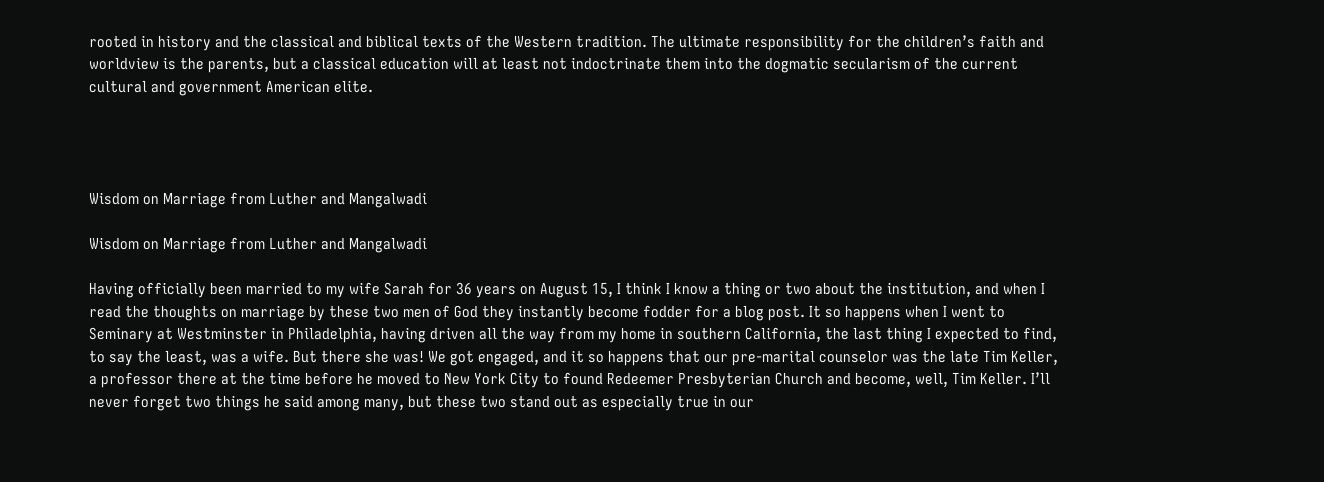rooted in history and the classical and biblical texts of the Western tradition. The ultimate responsibility for the children’s faith and worldview is the parents, but a classical education will at least not indoctrinate them into the dogmatic secularism of the current cultural and government American elite.




Wisdom on Marriage from Luther and Mangalwadi

Wisdom on Marriage from Luther and Mangalwadi

Having officially been married to my wife Sarah for 36 years on August 15, I think I know a thing or two about the institution, and when I read the thoughts on marriage by these two men of God they instantly become fodder for a blog post. It so happens when I went to Seminary at Westminster in Philadelphia, having driven all the way from my home in southern California, the last thing I expected to find, to say the least, was a wife. But there she was! We got engaged, and it so happens that our pre-marital counselor was the late Tim Keller, a professor there at the time before he moved to New York City to found Redeemer Presbyterian Church and become, well, Tim Keller. I’ll never forget two things he said among many, but these two stand out as especially true in our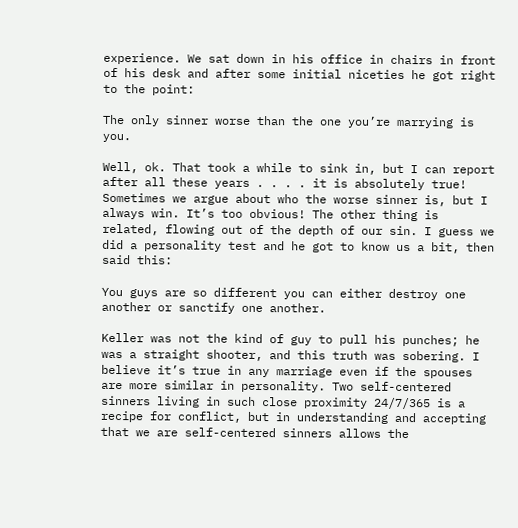experience. We sat down in his office in chairs in front of his desk and after some initial niceties he got right to the point:

The only sinner worse than the one you’re marrying is you.

Well, ok. That took a while to sink in, but I can report after all these years . . . . it is absolutely true! Sometimes we argue about who the worse sinner is, but I always win. It’s too obvious! The other thing is related, flowing out of the depth of our sin. I guess we did a personality test and he got to know us a bit, then said this:

You guys are so different you can either destroy one another or sanctify one another.

Keller was not the kind of guy to pull his punches; he was a straight shooter, and this truth was sobering. I believe it’s true in any marriage even if the spouses are more similar in personality. Two self-centered sinners living in such close proximity 24/7/365 is a recipe for conflict, but in understanding and accepting that we are self-centered sinners allows the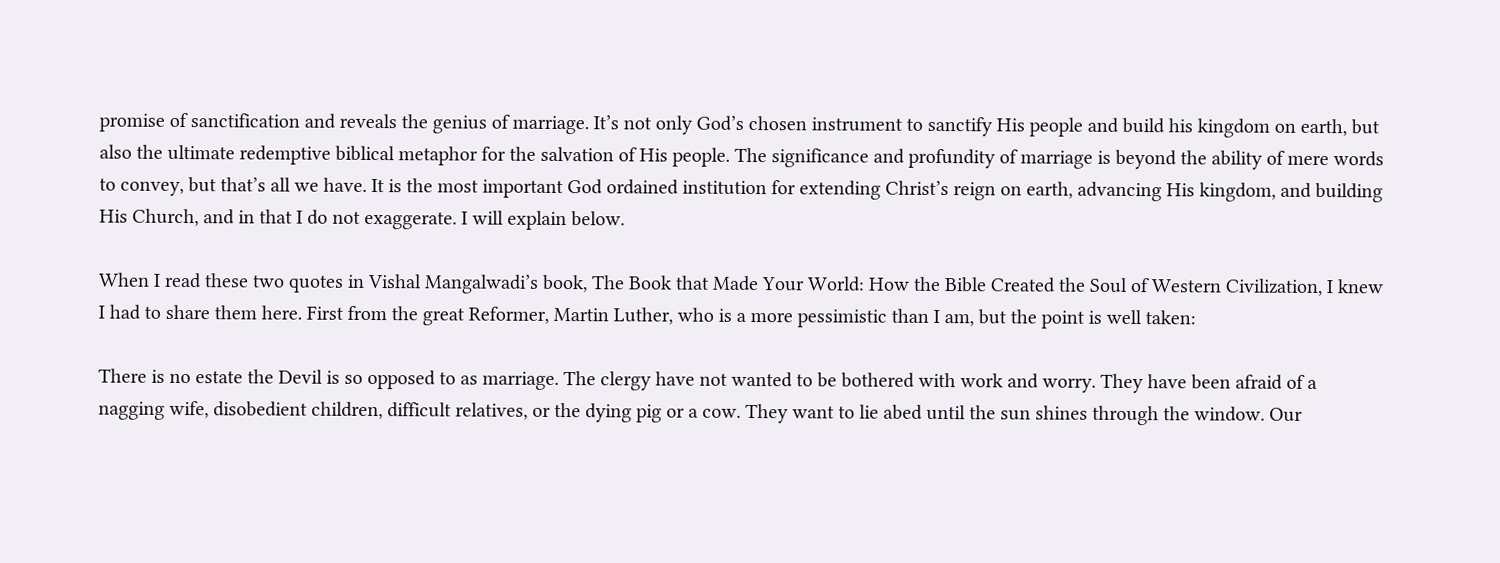promise of sanctification and reveals the genius of marriage. It’s not only God’s chosen instrument to sanctify His people and build his kingdom on earth, but also the ultimate redemptive biblical metaphor for the salvation of His people. The significance and profundity of marriage is beyond the ability of mere words to convey, but that’s all we have. It is the most important God ordained institution for extending Christ’s reign on earth, advancing His kingdom, and building His Church, and in that I do not exaggerate. I will explain below.

When I read these two quotes in Vishal Mangalwadi’s book, The Book that Made Your World: How the Bible Created the Soul of Western Civilization, I knew I had to share them here. First from the great Reformer, Martin Luther, who is a more pessimistic than I am, but the point is well taken:

There is no estate the Devil is so opposed to as marriage. The clergy have not wanted to be bothered with work and worry. They have been afraid of a nagging wife, disobedient children, difficult relatives, or the dying pig or a cow. They want to lie abed until the sun shines through the window. Our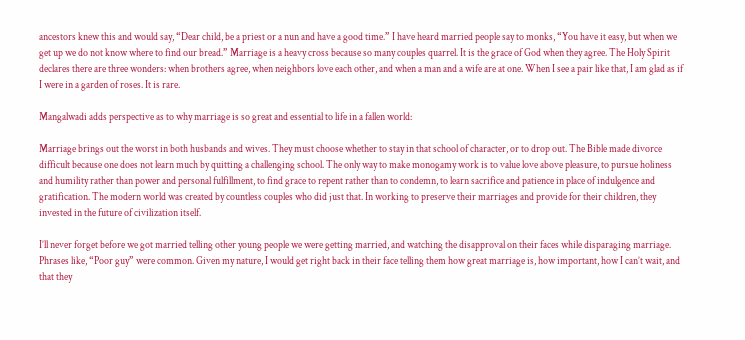ancestors knew this and would say, “Dear child, be a priest or a nun and have a good time.” I have heard married people say to monks, “You have it easy, but when we get up we do not know where to find our bread.” Marriage is a heavy cross because so many couples quarrel. It is the grace of God when they agree. The Holy Spirit declares there are three wonders: when brothers agree, when neighbors love each other, and when a man and a wife are at one. When I see a pair like that, I am glad as if I were in a garden of roses. It is rare.

Mangalwadi adds perspective as to why marriage is so great and essential to life in a fallen world:

Marriage brings out the worst in both husbands and wives. They must choose whether to stay in that school of character, or to drop out. The Bible made divorce difficult because one does not learn much by quitting a challenging school. The only way to make monogamy work is to value love above pleasure, to pursue holiness and humility rather than power and personal fulfillment, to find grace to repent rather than to condemn, to learn sacrifice and patience in place of indulgence and gratification. The modern world was created by countless couples who did just that. In working to preserve their marriages and provide for their children, they invested in the future of civilization itself.

I’ll never forget before we got married telling other young people we were getting married, and watching the disapproval on their faces while disparaging marriage. Phrases like, “Poor guy” were common. Given my nature, I would get right back in their face telling them how great marriage is, how important, how I can’t wait, and that they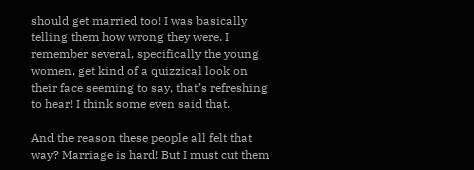should get married too! I was basically telling them how wrong they were. I remember several, specifically the young women, get kind of a quizzical look on their face seeming to say, that’s refreshing to hear! I think some even said that.

And the reason these people all felt that way? Marriage is hard! But I must cut them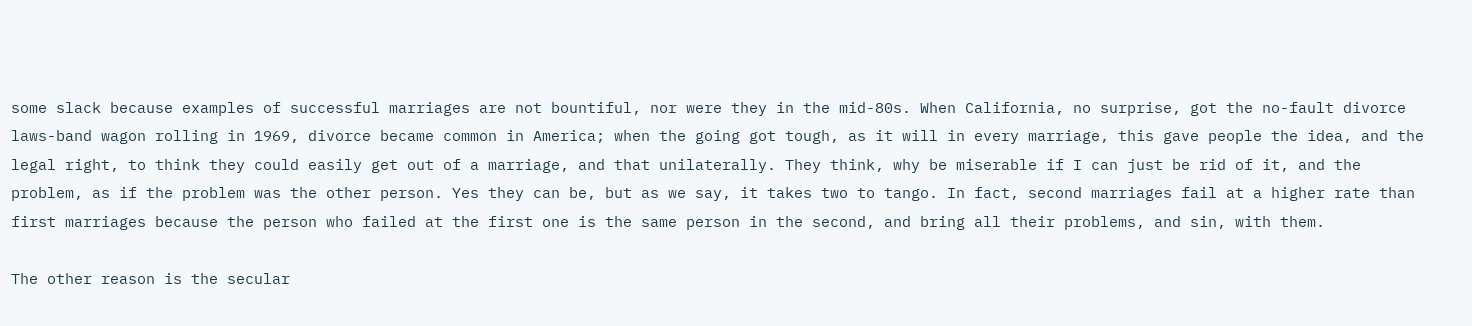some slack because examples of successful marriages are not bountiful, nor were they in the mid-80s. When California, no surprise, got the no-fault divorce laws-band wagon rolling in 1969, divorce became common in America; when the going got tough, as it will in every marriage, this gave people the idea, and the legal right, to think they could easily get out of a marriage, and that unilaterally. They think, why be miserable if I can just be rid of it, and the problem, as if the problem was the other person. Yes they can be, but as we say, it takes two to tango. In fact, second marriages fail at a higher rate than first marriages because the person who failed at the first one is the same person in the second, and bring all their problems, and sin, with them.

The other reason is the secular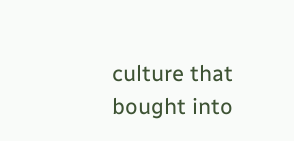culture that bought into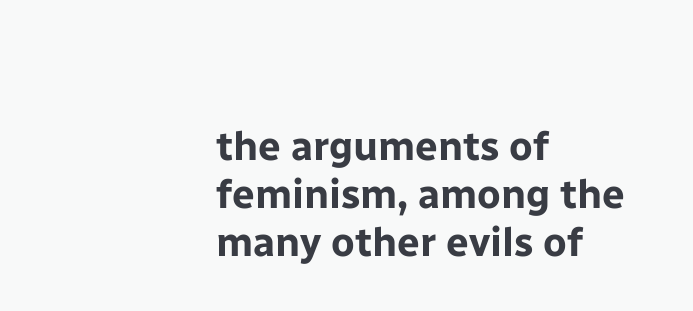the arguments of feminism, among the many other evils of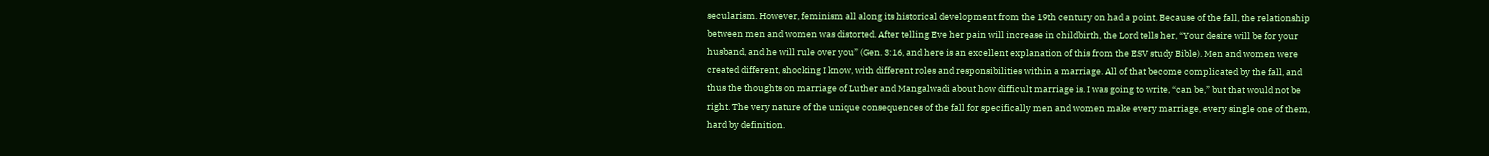secularism. However, feminism all along its historical development from the 19th century on had a point. Because of the fall, the relationship between men and women was distorted. After telling Eve her pain will increase in childbirth, the Lord tells her, “Your desire will be for your husband, and he will rule over you” (Gen. 3:16, and here is an excellent explanation of this from the ESV study Bible). Men and women were created different, shocking I know, with different roles and responsibilities within a marriage. All of that become complicated by the fall, and thus the thoughts on marriage of Luther and Mangalwadi about how difficult marriage is. I was going to write, “can be,” but that would not be right. The very nature of the unique consequences of the fall for specifically men and women make every marriage, every single one of them, hard by definition.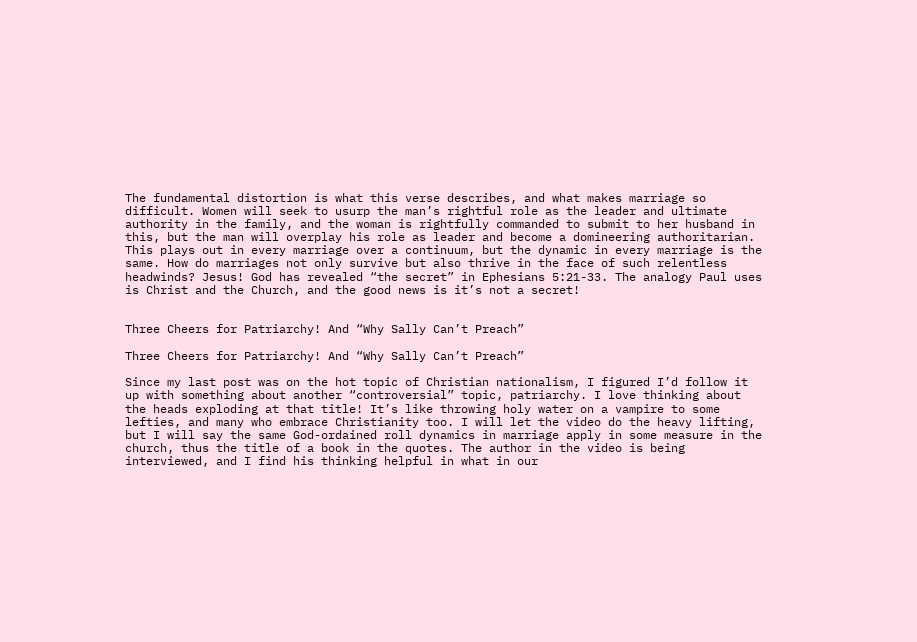The fundamental distortion is what this verse describes, and what makes marriage so difficult. Women will seek to usurp the man’s rightful role as the leader and ultimate authority in the family, and the woman is rightfully commanded to submit to her husband in this, but the man will overplay his role as leader and become a domineering authoritarian. This plays out in every marriage over a continuum, but the dynamic in every marriage is the same. How do marriages not only survive but also thrive in the face of such relentless headwinds? Jesus! God has revealed “the secret” in Ephesians 5:21-33. The analogy Paul uses is Christ and the Church, and the good news is it’s not a secret!


Three Cheers for Patriarchy! And “Why Sally Can’t Preach”

Three Cheers for Patriarchy! And “Why Sally Can’t Preach”

Since my last post was on the hot topic of Christian nationalism, I figured I’d follow it up with something about another “controversial” topic, patriarchy. I love thinking about the heads exploding at that title! It’s like throwing holy water on a vampire to some lefties, and many who embrace Christianity too. I will let the video do the heavy lifting, but I will say the same God-ordained roll dynamics in marriage apply in some measure in the church, thus the title of a book in the quotes. The author in the video is being interviewed, and I find his thinking helpful in what in our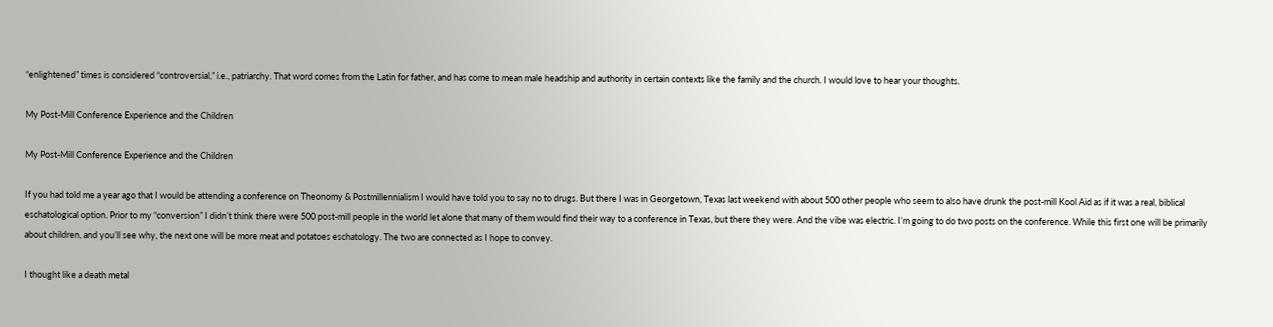“enlightened” times is considered “controversial,” i.e., patriarchy. That word comes from the Latin for father, and has come to mean male headship and authority in certain contexts like the family and the church. I would love to hear your thoughts.

My Post-Mill Conference Experience and the Children

My Post-Mill Conference Experience and the Children

If you had told me a year ago that I would be attending a conference on Theonomy & Postmillennialism I would have told you to say no to drugs. But there I was in Georgetown, Texas last weekend with about 500 other people who seem to also have drunk the post-mill Kool Aid as if it was a real, biblical eschatological option. Prior to my “conversion” I didn’t think there were 500 post-mill people in the world let alone that many of them would find their way to a conference in Texas, but there they were. And the vibe was electric. I’m going to do two posts on the conference. While this first one will be primarily about children, and you’ll see why, the next one will be more meat and potatoes eschatology. The two are connected as I hope to convey.

I thought like a death metal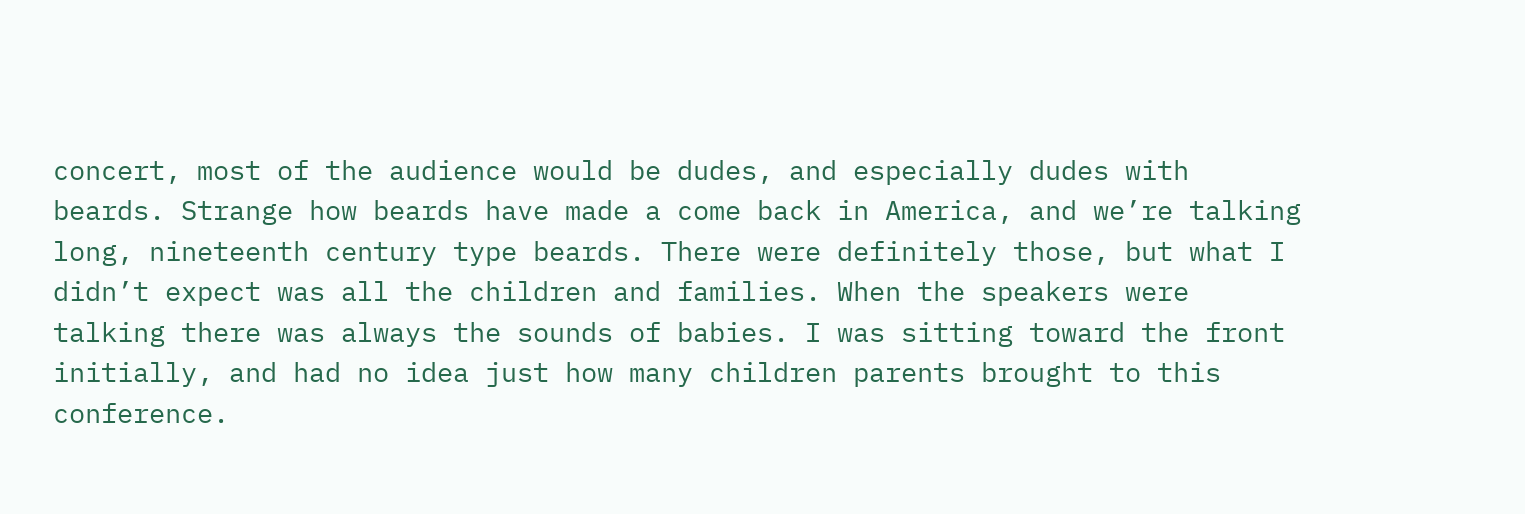concert, most of the audience would be dudes, and especially dudes with beards. Strange how beards have made a come back in America, and we’re talking long, nineteenth century type beards. There were definitely those, but what I didn’t expect was all the children and families. When the speakers were talking there was always the sounds of babies. I was sitting toward the front initially, and had no idea just how many children parents brought to this conference.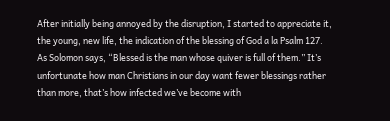After initially being annoyed by the disruption, I started to appreciate it, the young, new life, the indication of the blessing of God a la Psalm 127. As Solomon says, “Blessed is the man whose quiver is full of them.” It’s unfortunate how man Christians in our day want fewer blessings rather than more, that’s how infected we’ve become with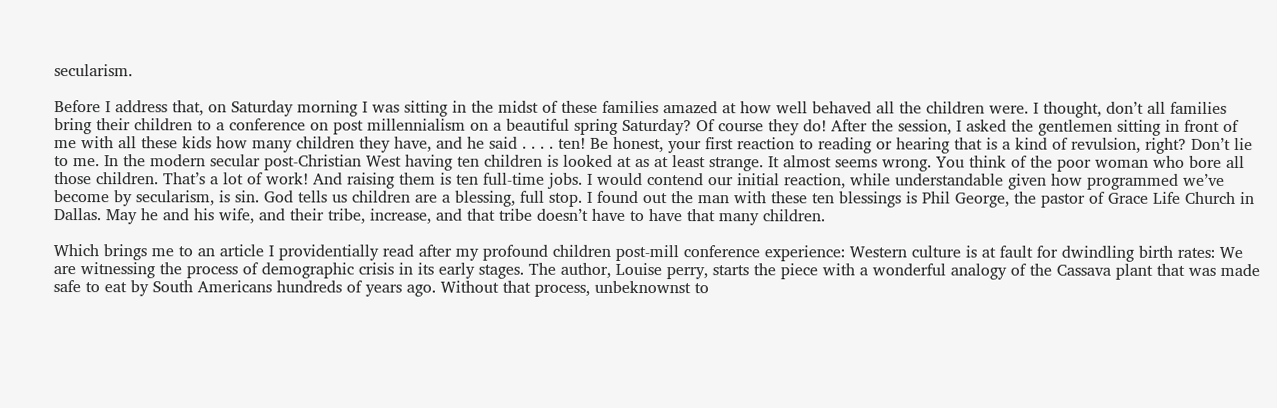secularism.

Before I address that, on Saturday morning I was sitting in the midst of these families amazed at how well behaved all the children were. I thought, don’t all families bring their children to a conference on post millennialism on a beautiful spring Saturday? Of course they do! After the session, I asked the gentlemen sitting in front of me with all these kids how many children they have, and he said . . . . ten! Be honest, your first reaction to reading or hearing that is a kind of revulsion, right? Don’t lie to me. In the modern secular post-Christian West having ten children is looked at as at least strange. It almost seems wrong. You think of the poor woman who bore all those children. That’s a lot of work! And raising them is ten full-time jobs. I would contend our initial reaction, while understandable given how programmed we’ve become by secularism, is sin. God tells us children are a blessing, full stop. I found out the man with these ten blessings is Phil George, the pastor of Grace Life Church in Dallas. May he and his wife, and their tribe, increase, and that tribe doesn’t have to have that many children.

Which brings me to an article I providentially read after my profound children post-mill conference experience: Western culture is at fault for dwindling birth rates: We are witnessing the process of demographic crisis in its early stages. The author, Louise perry, starts the piece with a wonderful analogy of the Cassava plant that was made safe to eat by South Americans hundreds of years ago. Without that process, unbeknownst to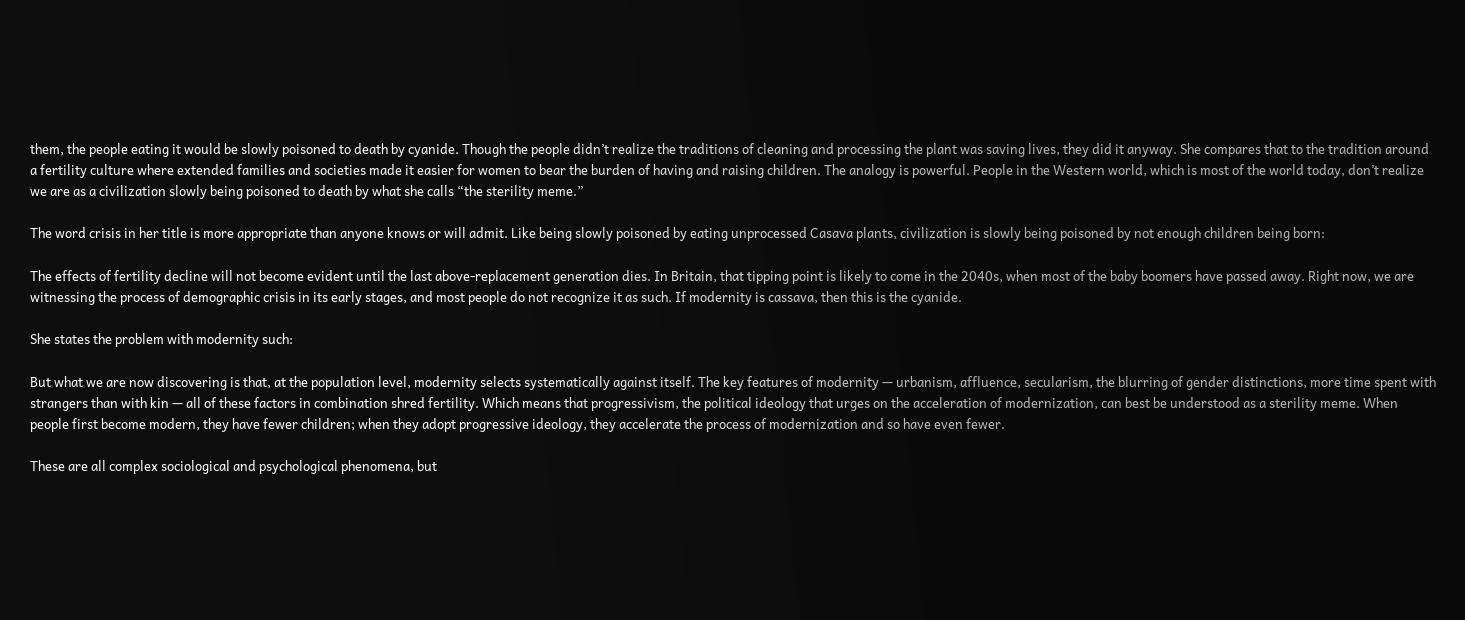them, the people eating it would be slowly poisoned to death by cyanide. Though the people didn’t realize the traditions of cleaning and processing the plant was saving lives, they did it anyway. She compares that to the tradition around a fertility culture where extended families and societies made it easier for women to bear the burden of having and raising children. The analogy is powerful. People in the Western world, which is most of the world today, don’t realize we are as a civilization slowly being poisoned to death by what she calls “the sterility meme.”

The word crisis in her title is more appropriate than anyone knows or will admit. Like being slowly poisoned by eating unprocessed Casava plants, civilization is slowly being poisoned by not enough children being born:

The effects of fertility decline will not become evident until the last above-replacement generation dies. In Britain, that tipping point is likely to come in the 2040s, when most of the baby boomers have passed away. Right now, we are witnessing the process of demographic crisis in its early stages, and most people do not recognize it as such. If modernity is cassava, then this is the cyanide.

She states the problem with modernity such:

But what we are now discovering is that, at the population level, modernity selects systematically against itself. The key features of modernity — urbanism, affluence, secularism, the blurring of gender distinctions, more time spent with strangers than with kin — all of these factors in combination shred fertility. Which means that progressivism, the political ideology that urges on the acceleration of modernization, can best be understood as a sterility meme. When people first become modern, they have fewer children; when they adopt progressive ideology, they accelerate the process of modernization and so have even fewer.

These are all complex sociological and psychological phenomena, but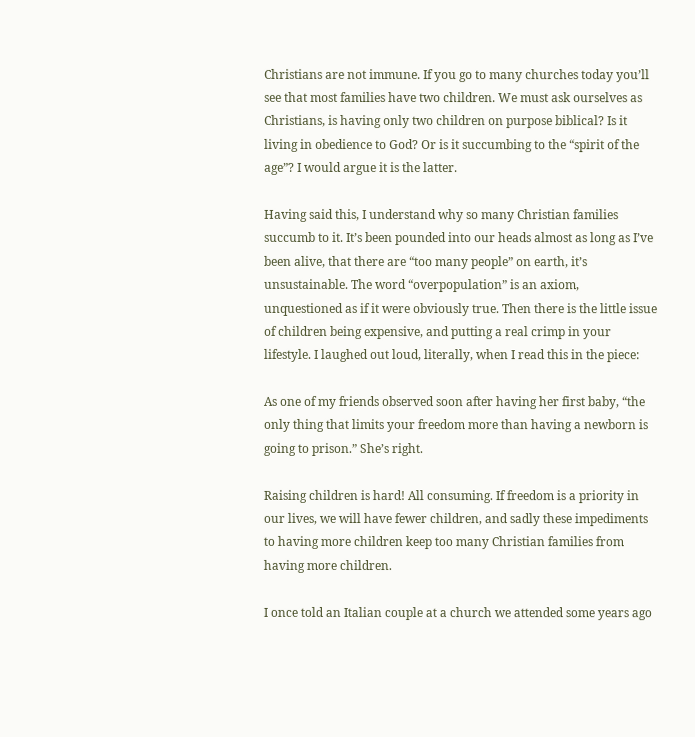Christians are not immune. If you go to many churches today you’ll see that most families have two children. We must ask ourselves as Christians, is having only two children on purpose biblical? Is it living in obedience to God? Or is it succumbing to the “spirit of the age”? I would argue it is the latter.

Having said this, I understand why so many Christian families succumb to it. It’s been pounded into our heads almost as long as I’ve been alive, that there are “too many people” on earth, it’s unsustainable. The word “overpopulation” is an axiom, unquestioned as if it were obviously true. Then there is the little issue of children being expensive, and putting a real crimp in your lifestyle. I laughed out loud, literally, when I read this in the piece:

As one of my friends observed soon after having her first baby, “the only thing that limits your freedom more than having a newborn is going to prison.” She’s right.

Raising children is hard! All consuming. If freedom is a priority in our lives, we will have fewer children, and sadly these impediments to having more children keep too many Christian families from having more children.

I once told an Italian couple at a church we attended some years ago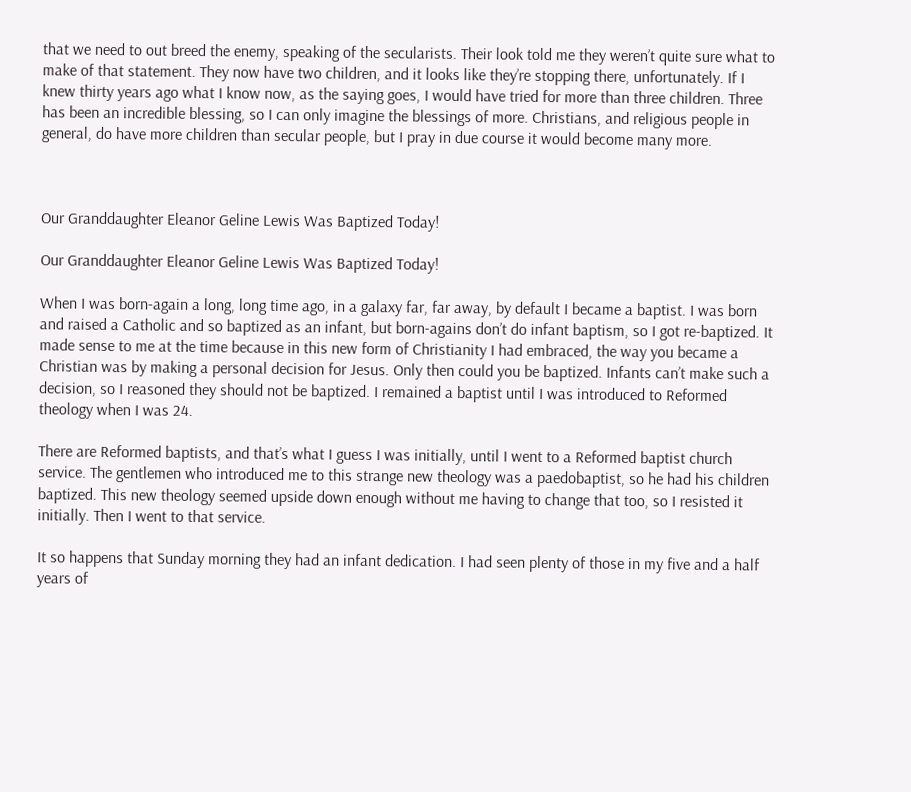that we need to out breed the enemy, speaking of the secularists. Their look told me they weren’t quite sure what to make of that statement. They now have two children, and it looks like they’re stopping there, unfortunately. If I knew thirty years ago what I know now, as the saying goes, I would have tried for more than three children. Three has been an incredible blessing, so I can only imagine the blessings of more. Christians, and religious people in general, do have more children than secular people, but I pray in due course it would become many more.



Our Granddaughter Eleanor Geline Lewis Was Baptized Today!

Our Granddaughter Eleanor Geline Lewis Was Baptized Today!

When I was born-again a long, long time ago, in a galaxy far, far away, by default I became a baptist. I was born and raised a Catholic and so baptized as an infant, but born-agains don’t do infant baptism, so I got re-baptized. It made sense to me at the time because in this new form of Christianity I had embraced, the way you became a Christian was by making a personal decision for Jesus. Only then could you be baptized. Infants can’t make such a decision, so I reasoned they should not be baptized. I remained a baptist until I was introduced to Reformed theology when I was 24.

There are Reformed baptists, and that’s what I guess I was initially, until I went to a Reformed baptist church service. The gentlemen who introduced me to this strange new theology was a paedobaptist, so he had his children baptized. This new theology seemed upside down enough without me having to change that too, so I resisted it initially. Then I went to that service.

It so happens that Sunday morning they had an infant dedication. I had seen plenty of those in my five and a half years of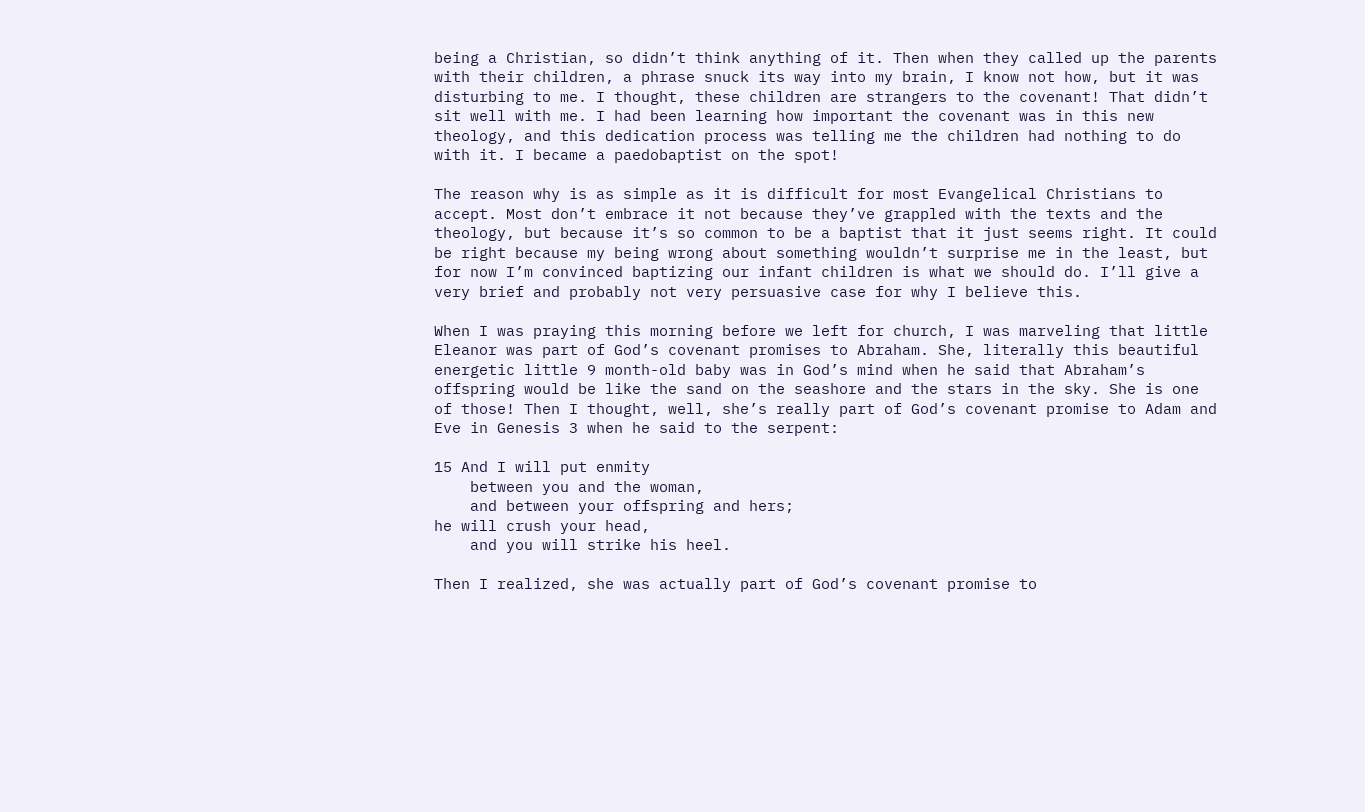being a Christian, so didn’t think anything of it. Then when they called up the parents with their children, a phrase snuck its way into my brain, I know not how, but it was disturbing to me. I thought, these children are strangers to the covenant! That didn’t sit well with me. I had been learning how important the covenant was in this new theology, and this dedication process was telling me the children had nothing to do with it. I became a paedobaptist on the spot!

The reason why is as simple as it is difficult for most Evangelical Christians to accept. Most don’t embrace it not because they’ve grappled with the texts and the theology, but because it’s so common to be a baptist that it just seems right. It could be right because my being wrong about something wouldn’t surprise me in the least, but for now I’m convinced baptizing our infant children is what we should do. I’ll give a very brief and probably not very persuasive case for why I believe this.

When I was praying this morning before we left for church, I was marveling that little Eleanor was part of God’s covenant promises to Abraham. She, literally this beautiful energetic little 9 month-old baby was in God’s mind when he said that Abraham’s offspring would be like the sand on the seashore and the stars in the sky. She is one of those! Then I thought, well, she’s really part of God’s covenant promise to Adam and Eve in Genesis 3 when he said to the serpent:

15 And I will put enmity
    between you and the woman,
    and between your offspring and hers;
he will crush your head,
    and you will strike his heel.

Then I realized, she was actually part of God’s covenant promise to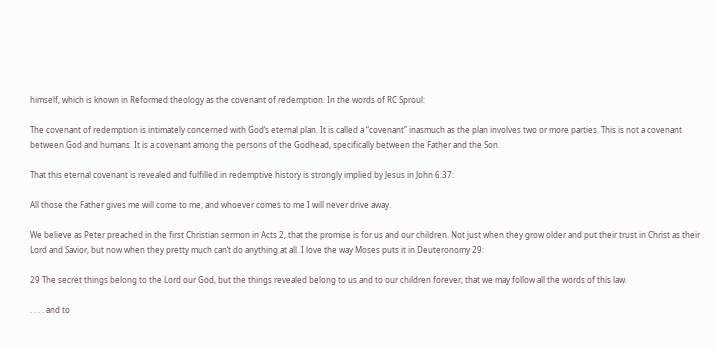himself, which is known in Reformed theology as the covenant of redemption. In the words of RC Sproul:

The covenant of redemption is intimately concerned with God’s eternal plan. It is called a “covenant” inasmuch as the plan involves two or more parties. This is not a covenant between God and humans. It is a covenant among the persons of the Godhead, specifically between the Father and the Son.

That this eternal covenant is revealed and fulfilled in redemptive history is strongly implied by Jesus in John 6:37:

All those the Father gives me will come to me, and whoever comes to me I will never drive away.

We believe as Peter preached in the first Christian sermon in Acts 2, that the promise is for us and our children. Not just when they grow older and put their trust in Christ as their Lord and Savior, but now when they pretty much can’t do anything at all. I love the way Moses puts it in Deuteronomy 29:

29 The secret things belong to the Lord our God, but the things revealed belong to us and to our children forever, that we may follow all the words of this law.

. . . . and to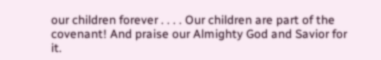our children forever . . . . Our children are part of the covenant! And praise our Almighty God and Savior for it.